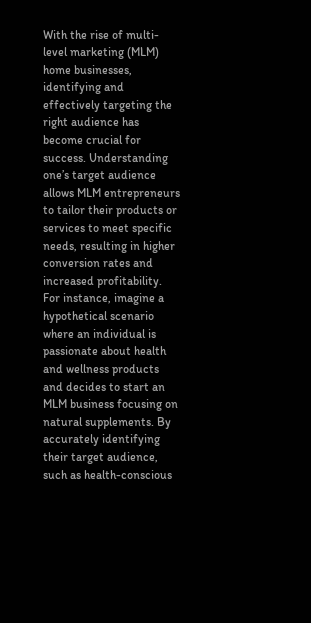With the rise of multi-level marketing (MLM) home businesses, identifying and effectively targeting the right audience has become crucial for success. Understanding one’s target audience allows MLM entrepreneurs to tailor their products or services to meet specific needs, resulting in higher conversion rates and increased profitability. For instance, imagine a hypothetical scenario where an individual is passionate about health and wellness products and decides to start an MLM business focusing on natural supplements. By accurately identifying their target audience, such as health-conscious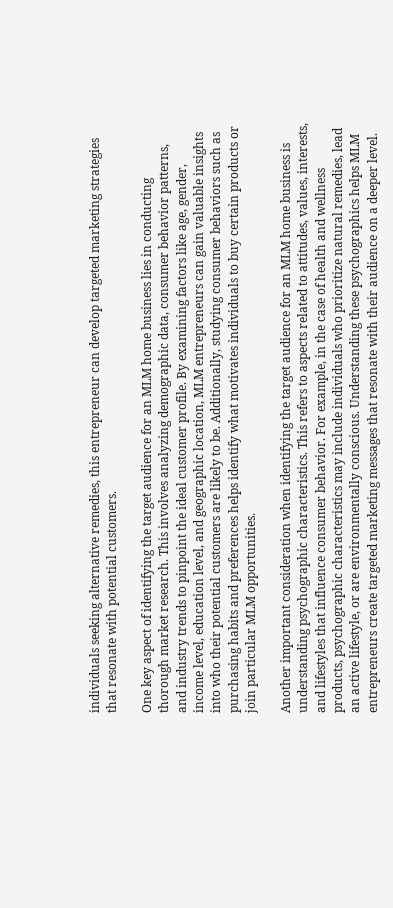individuals seeking alternative remedies, this entrepreneur can develop targeted marketing strategies that resonate with potential customers.

One key aspect of identifying the target audience for an MLM home business lies in conducting thorough market research. This involves analyzing demographic data, consumer behavior patterns, and industry trends to pinpoint the ideal customer profile. By examining factors like age, gender, income level, education level, and geographic location, MLM entrepreneurs can gain valuable insights into who their potential customers are likely to be. Additionally, studying consumer behaviors such as purchasing habits and preferences helps identify what motivates individuals to buy certain products or join particular MLM opportunities.

Another important consideration when identifying the target audience for an MLM home business is understanding psychographic characteristics. This refers to aspects related to attitudes, values, interests, and lifestyles that influence consumer behavior. For example, in the case of health and wellness products, psychographic characteristics may include individuals who prioritize natural remedies, lead an active lifestyle, or are environmentally conscious. Understanding these psychographics helps MLM entrepreneurs create targeted marketing messages that resonate with their audience on a deeper level.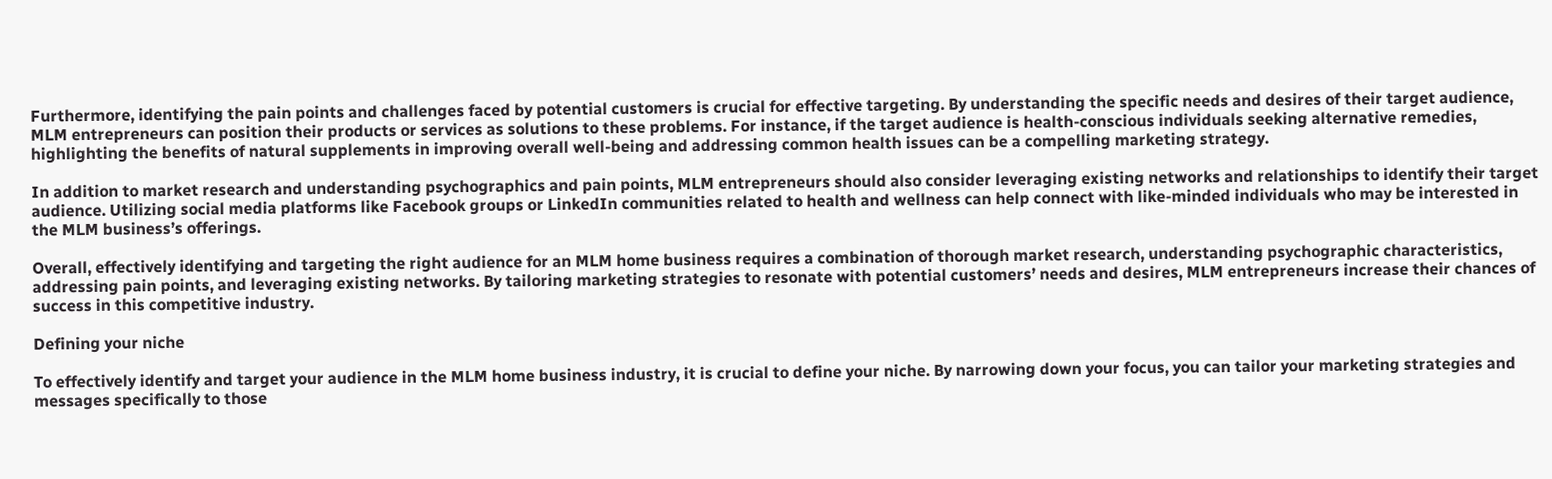Furthermore, identifying the pain points and challenges faced by potential customers is crucial for effective targeting. By understanding the specific needs and desires of their target audience, MLM entrepreneurs can position their products or services as solutions to these problems. For instance, if the target audience is health-conscious individuals seeking alternative remedies, highlighting the benefits of natural supplements in improving overall well-being and addressing common health issues can be a compelling marketing strategy.

In addition to market research and understanding psychographics and pain points, MLM entrepreneurs should also consider leveraging existing networks and relationships to identify their target audience. Utilizing social media platforms like Facebook groups or LinkedIn communities related to health and wellness can help connect with like-minded individuals who may be interested in the MLM business’s offerings.

Overall, effectively identifying and targeting the right audience for an MLM home business requires a combination of thorough market research, understanding psychographic characteristics, addressing pain points, and leveraging existing networks. By tailoring marketing strategies to resonate with potential customers’ needs and desires, MLM entrepreneurs increase their chances of success in this competitive industry.

Defining your niche

To effectively identify and target your audience in the MLM home business industry, it is crucial to define your niche. By narrowing down your focus, you can tailor your marketing strategies and messages specifically to those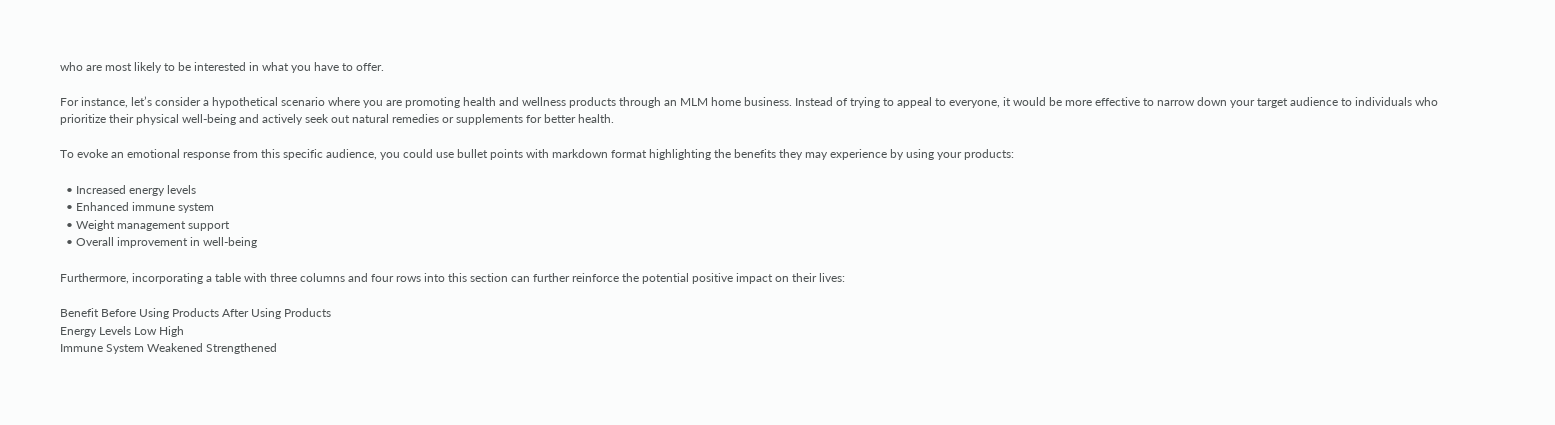who are most likely to be interested in what you have to offer.

For instance, let’s consider a hypothetical scenario where you are promoting health and wellness products through an MLM home business. Instead of trying to appeal to everyone, it would be more effective to narrow down your target audience to individuals who prioritize their physical well-being and actively seek out natural remedies or supplements for better health.

To evoke an emotional response from this specific audience, you could use bullet points with markdown format highlighting the benefits they may experience by using your products:

  • Increased energy levels
  • Enhanced immune system
  • Weight management support
  • Overall improvement in well-being

Furthermore, incorporating a table with three columns and four rows into this section can further reinforce the potential positive impact on their lives:

Benefit Before Using Products After Using Products
Energy Levels Low High
Immune System Weakened Strengthened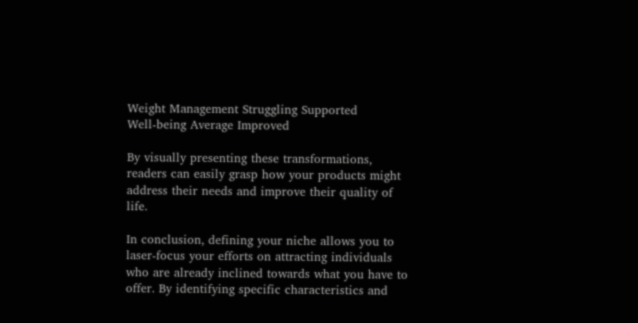Weight Management Struggling Supported
Well-being Average Improved

By visually presenting these transformations, readers can easily grasp how your products might address their needs and improve their quality of life.

In conclusion, defining your niche allows you to laser-focus your efforts on attracting individuals who are already inclined towards what you have to offer. By identifying specific characteristics and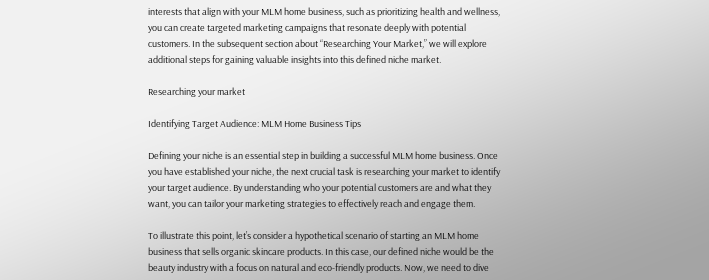interests that align with your MLM home business, such as prioritizing health and wellness, you can create targeted marketing campaigns that resonate deeply with potential customers. In the subsequent section about “Researching Your Market,” we will explore additional steps for gaining valuable insights into this defined niche market.

Researching your market

Identifying Target Audience: MLM Home Business Tips

Defining your niche is an essential step in building a successful MLM home business. Once you have established your niche, the next crucial task is researching your market to identify your target audience. By understanding who your potential customers are and what they want, you can tailor your marketing strategies to effectively reach and engage them.

To illustrate this point, let’s consider a hypothetical scenario of starting an MLM home business that sells organic skincare products. In this case, our defined niche would be the beauty industry with a focus on natural and eco-friendly products. Now, we need to dive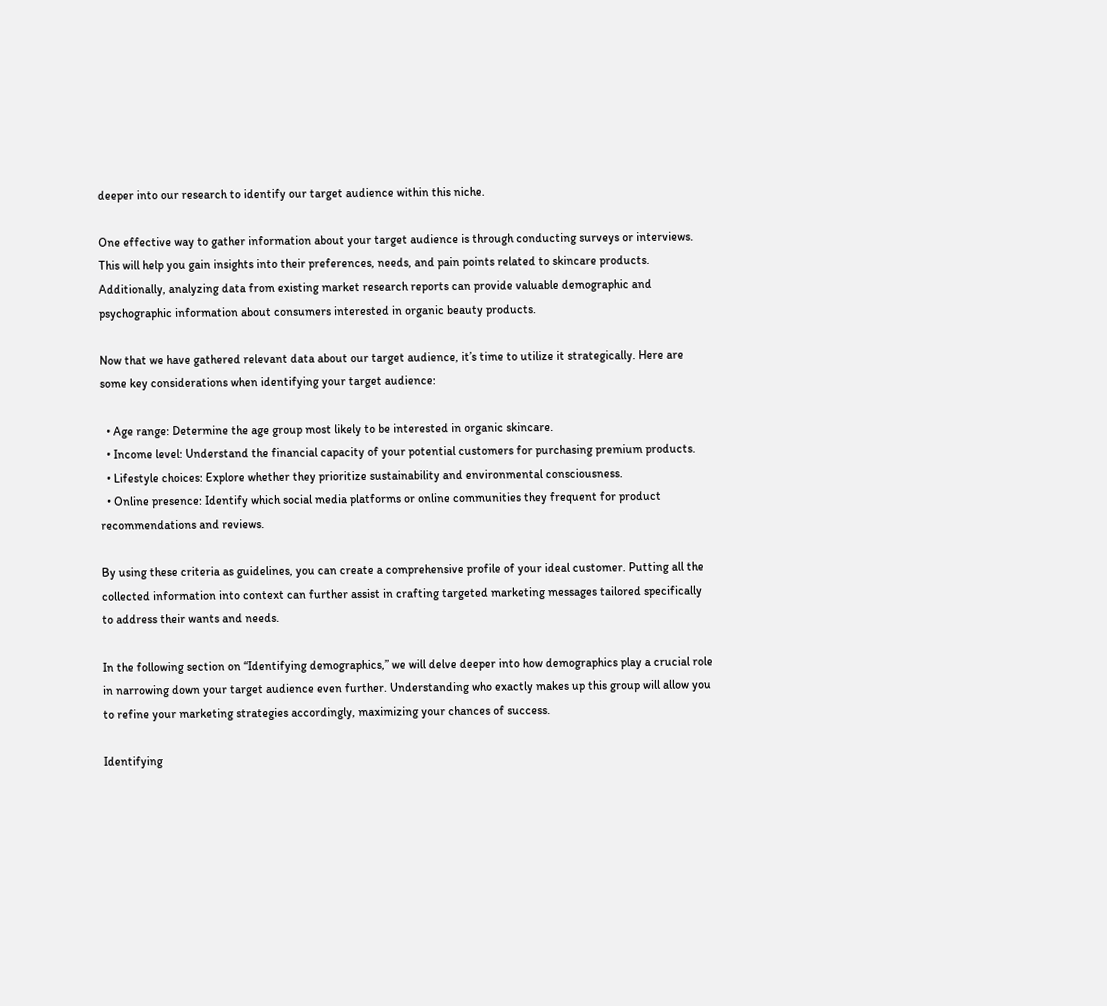deeper into our research to identify our target audience within this niche.

One effective way to gather information about your target audience is through conducting surveys or interviews. This will help you gain insights into their preferences, needs, and pain points related to skincare products. Additionally, analyzing data from existing market research reports can provide valuable demographic and psychographic information about consumers interested in organic beauty products.

Now that we have gathered relevant data about our target audience, it’s time to utilize it strategically. Here are some key considerations when identifying your target audience:

  • Age range: Determine the age group most likely to be interested in organic skincare.
  • Income level: Understand the financial capacity of your potential customers for purchasing premium products.
  • Lifestyle choices: Explore whether they prioritize sustainability and environmental consciousness.
  • Online presence: Identify which social media platforms or online communities they frequent for product recommendations and reviews.

By using these criteria as guidelines, you can create a comprehensive profile of your ideal customer. Putting all the collected information into context can further assist in crafting targeted marketing messages tailored specifically to address their wants and needs.

In the following section on “Identifying demographics,” we will delve deeper into how demographics play a crucial role in narrowing down your target audience even further. Understanding who exactly makes up this group will allow you to refine your marketing strategies accordingly, maximizing your chances of success.

Identifying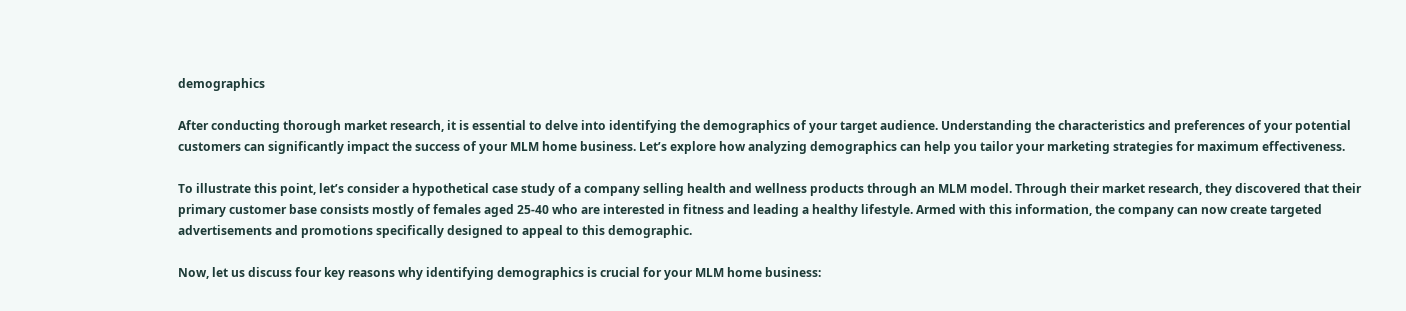demographics

After conducting thorough market research, it is essential to delve into identifying the demographics of your target audience. Understanding the characteristics and preferences of your potential customers can significantly impact the success of your MLM home business. Let’s explore how analyzing demographics can help you tailor your marketing strategies for maximum effectiveness.

To illustrate this point, let’s consider a hypothetical case study of a company selling health and wellness products through an MLM model. Through their market research, they discovered that their primary customer base consists mostly of females aged 25-40 who are interested in fitness and leading a healthy lifestyle. Armed with this information, the company can now create targeted advertisements and promotions specifically designed to appeal to this demographic.

Now, let us discuss four key reasons why identifying demographics is crucial for your MLM home business: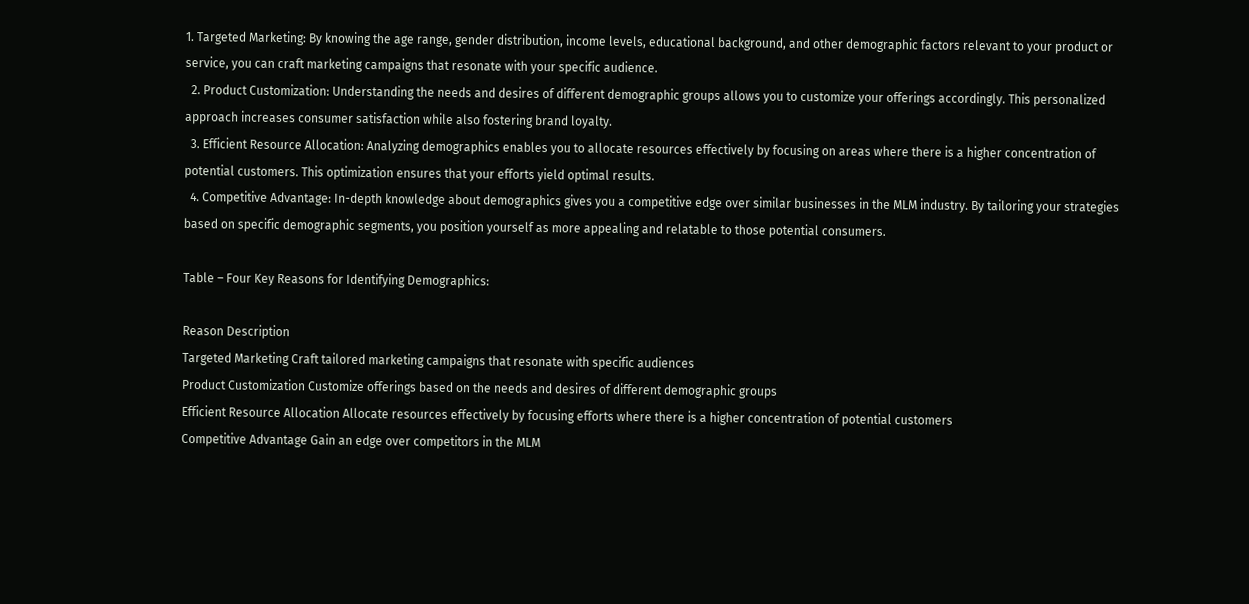1. Targeted Marketing: By knowing the age range, gender distribution, income levels, educational background, and other demographic factors relevant to your product or service, you can craft marketing campaigns that resonate with your specific audience.
  2. Product Customization: Understanding the needs and desires of different demographic groups allows you to customize your offerings accordingly. This personalized approach increases consumer satisfaction while also fostering brand loyalty.
  3. Efficient Resource Allocation: Analyzing demographics enables you to allocate resources effectively by focusing on areas where there is a higher concentration of potential customers. This optimization ensures that your efforts yield optimal results.
  4. Competitive Advantage: In-depth knowledge about demographics gives you a competitive edge over similar businesses in the MLM industry. By tailoring your strategies based on specific demographic segments, you position yourself as more appealing and relatable to those potential consumers.

Table – Four Key Reasons for Identifying Demographics:

Reason Description
Targeted Marketing Craft tailored marketing campaigns that resonate with specific audiences
Product Customization Customize offerings based on the needs and desires of different demographic groups
Efficient Resource Allocation Allocate resources effectively by focusing efforts where there is a higher concentration of potential customers
Competitive Advantage Gain an edge over competitors in the MLM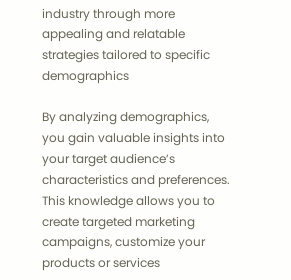industry through more appealing and relatable strategies tailored to specific demographics

By analyzing demographics, you gain valuable insights into your target audience’s characteristics and preferences. This knowledge allows you to create targeted marketing campaigns, customize your products or services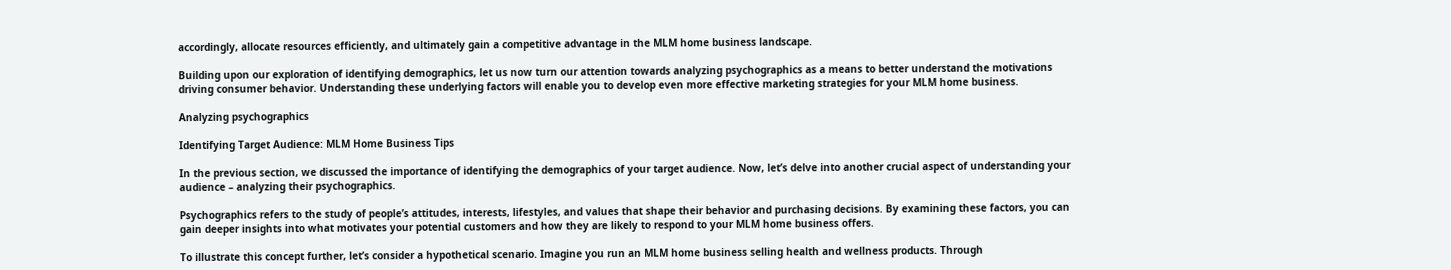accordingly, allocate resources efficiently, and ultimately gain a competitive advantage in the MLM home business landscape.

Building upon our exploration of identifying demographics, let us now turn our attention towards analyzing psychographics as a means to better understand the motivations driving consumer behavior. Understanding these underlying factors will enable you to develop even more effective marketing strategies for your MLM home business.

Analyzing psychographics

Identifying Target Audience: MLM Home Business Tips

In the previous section, we discussed the importance of identifying the demographics of your target audience. Now, let’s delve into another crucial aspect of understanding your audience – analyzing their psychographics.

Psychographics refers to the study of people’s attitudes, interests, lifestyles, and values that shape their behavior and purchasing decisions. By examining these factors, you can gain deeper insights into what motivates your potential customers and how they are likely to respond to your MLM home business offers.

To illustrate this concept further, let’s consider a hypothetical scenario. Imagine you run an MLM home business selling health and wellness products. Through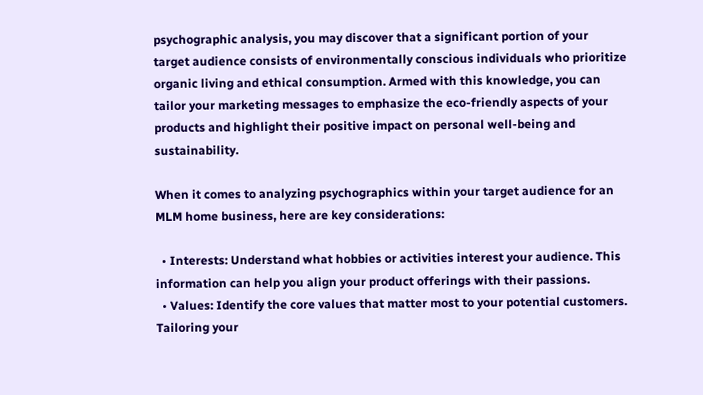psychographic analysis, you may discover that a significant portion of your target audience consists of environmentally conscious individuals who prioritize organic living and ethical consumption. Armed with this knowledge, you can tailor your marketing messages to emphasize the eco-friendly aspects of your products and highlight their positive impact on personal well-being and sustainability.

When it comes to analyzing psychographics within your target audience for an MLM home business, here are key considerations:

  • Interests: Understand what hobbies or activities interest your audience. This information can help you align your product offerings with their passions.
  • Values: Identify the core values that matter most to your potential customers. Tailoring your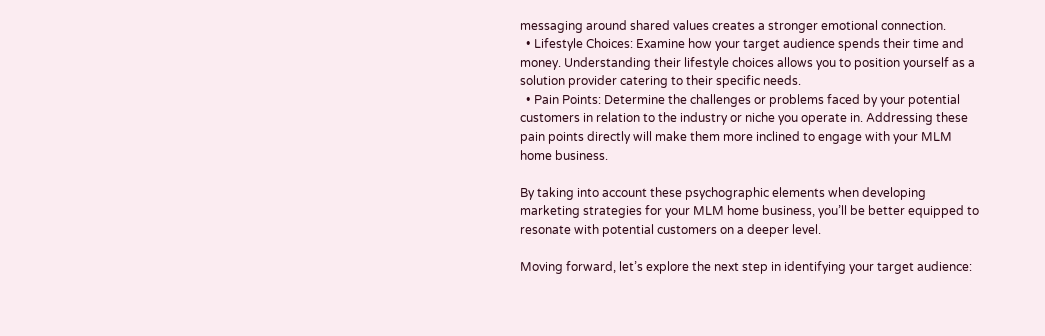messaging around shared values creates a stronger emotional connection.
  • Lifestyle Choices: Examine how your target audience spends their time and money. Understanding their lifestyle choices allows you to position yourself as a solution provider catering to their specific needs.
  • Pain Points: Determine the challenges or problems faced by your potential customers in relation to the industry or niche you operate in. Addressing these pain points directly will make them more inclined to engage with your MLM home business.

By taking into account these psychographic elements when developing marketing strategies for your MLM home business, you’ll be better equipped to resonate with potential customers on a deeper level.

Moving forward, let’s explore the next step in identifying your target audience: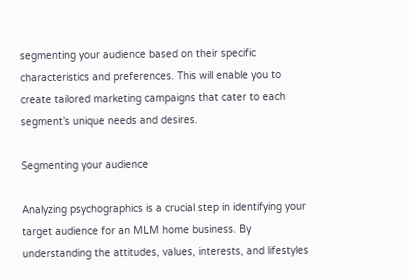segmenting your audience based on their specific characteristics and preferences. This will enable you to create tailored marketing campaigns that cater to each segment’s unique needs and desires.

Segmenting your audience

Analyzing psychographics is a crucial step in identifying your target audience for an MLM home business. By understanding the attitudes, values, interests, and lifestyles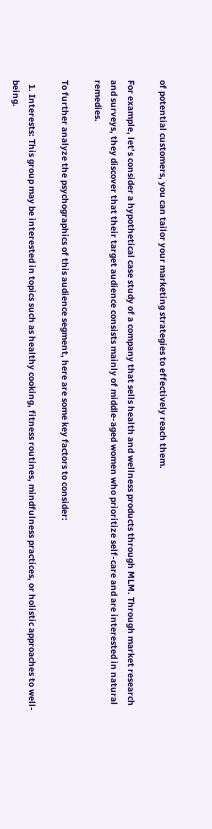of potential customers, you can tailor your marketing strategies to effectively reach them.

For example, let’s consider a hypothetical case study of a company that sells health and wellness products through MLM. Through market research and surveys, they discover that their target audience consists mainly of middle-aged women who prioritize self-care and are interested in natural remedies.

To further analyze the psychographics of this audience segment, here are some key factors to consider:

  1. Interests: This group may be interested in topics such as healthy cooking, fitness routines, mindfulness practices, or holistic approaches to well-being.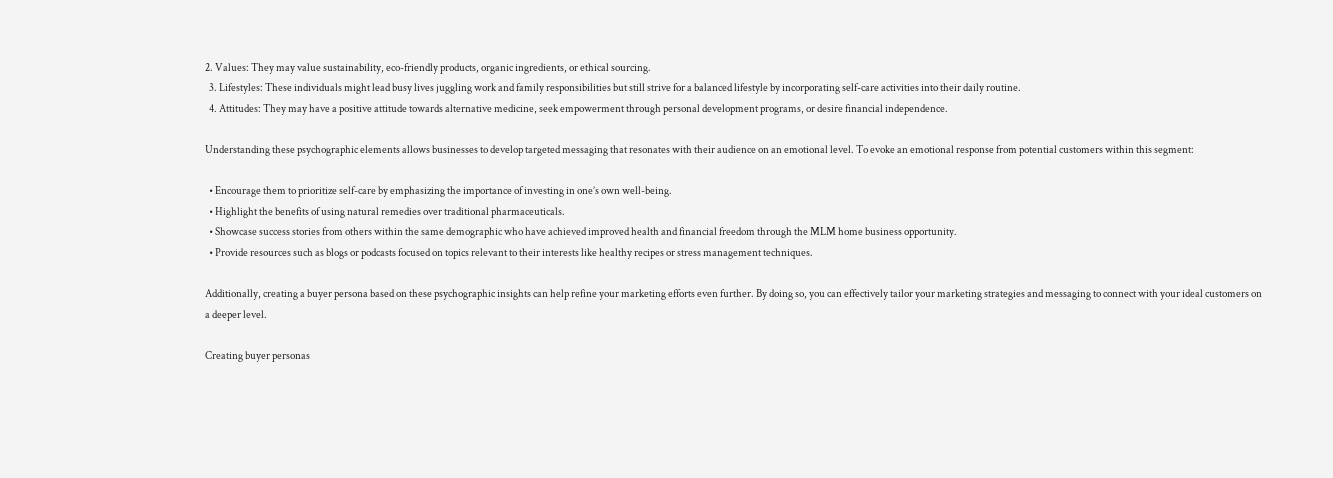2. Values: They may value sustainability, eco-friendly products, organic ingredients, or ethical sourcing.
  3. Lifestyles: These individuals might lead busy lives juggling work and family responsibilities but still strive for a balanced lifestyle by incorporating self-care activities into their daily routine.
  4. Attitudes: They may have a positive attitude towards alternative medicine, seek empowerment through personal development programs, or desire financial independence.

Understanding these psychographic elements allows businesses to develop targeted messaging that resonates with their audience on an emotional level. To evoke an emotional response from potential customers within this segment:

  • Encourage them to prioritize self-care by emphasizing the importance of investing in one’s own well-being.
  • Highlight the benefits of using natural remedies over traditional pharmaceuticals.
  • Showcase success stories from others within the same demographic who have achieved improved health and financial freedom through the MLM home business opportunity.
  • Provide resources such as blogs or podcasts focused on topics relevant to their interests like healthy recipes or stress management techniques.

Additionally, creating a buyer persona based on these psychographic insights can help refine your marketing efforts even further. By doing so, you can effectively tailor your marketing strategies and messaging to connect with your ideal customers on a deeper level.

Creating buyer personas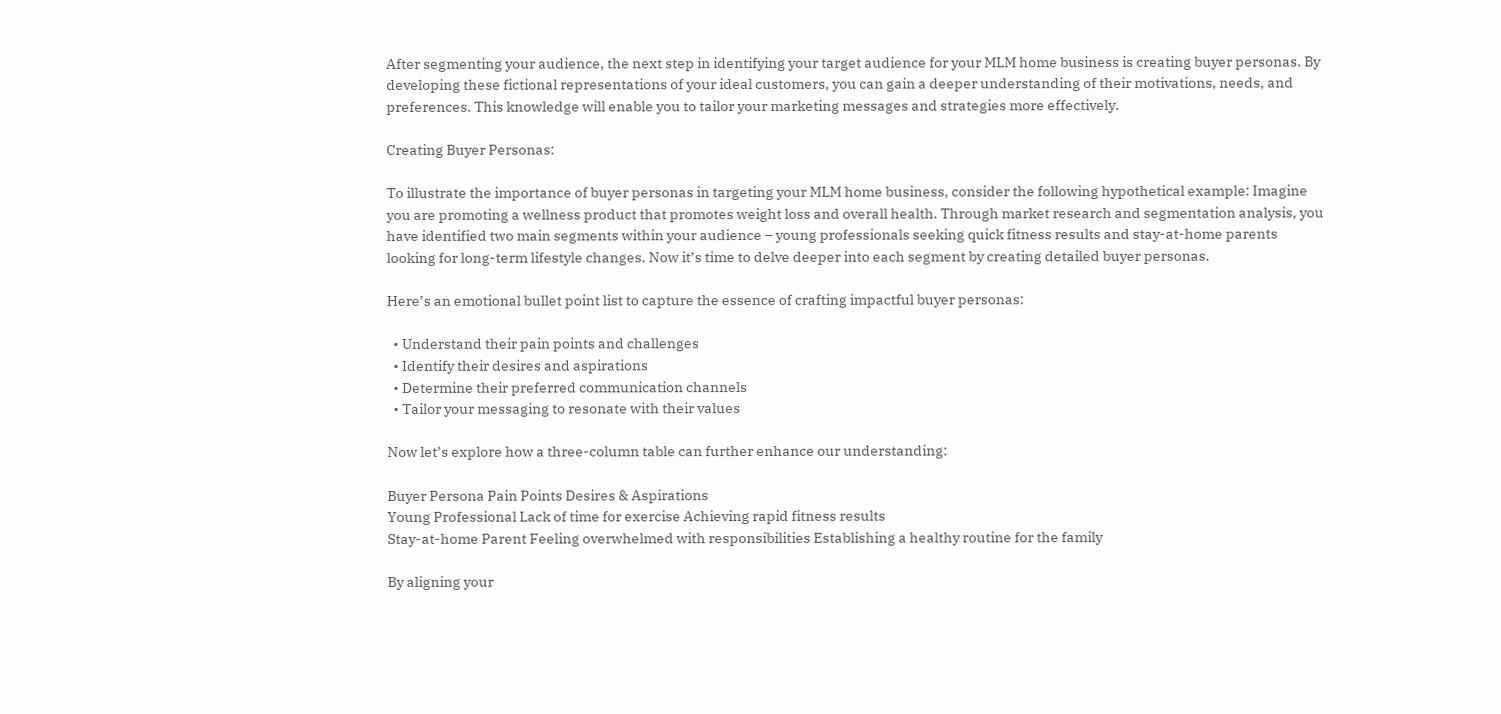After segmenting your audience, the next step in identifying your target audience for your MLM home business is creating buyer personas. By developing these fictional representations of your ideal customers, you can gain a deeper understanding of their motivations, needs, and preferences. This knowledge will enable you to tailor your marketing messages and strategies more effectively.

Creating Buyer Personas:

To illustrate the importance of buyer personas in targeting your MLM home business, consider the following hypothetical example: Imagine you are promoting a wellness product that promotes weight loss and overall health. Through market research and segmentation analysis, you have identified two main segments within your audience – young professionals seeking quick fitness results and stay-at-home parents looking for long-term lifestyle changes. Now it’s time to delve deeper into each segment by creating detailed buyer personas.

Here’s an emotional bullet point list to capture the essence of crafting impactful buyer personas:

  • Understand their pain points and challenges
  • Identify their desires and aspirations
  • Determine their preferred communication channels
  • Tailor your messaging to resonate with their values

Now let’s explore how a three-column table can further enhance our understanding:

Buyer Persona Pain Points Desires & Aspirations
Young Professional Lack of time for exercise Achieving rapid fitness results
Stay-at-home Parent Feeling overwhelmed with responsibilities Establishing a healthy routine for the family

By aligning your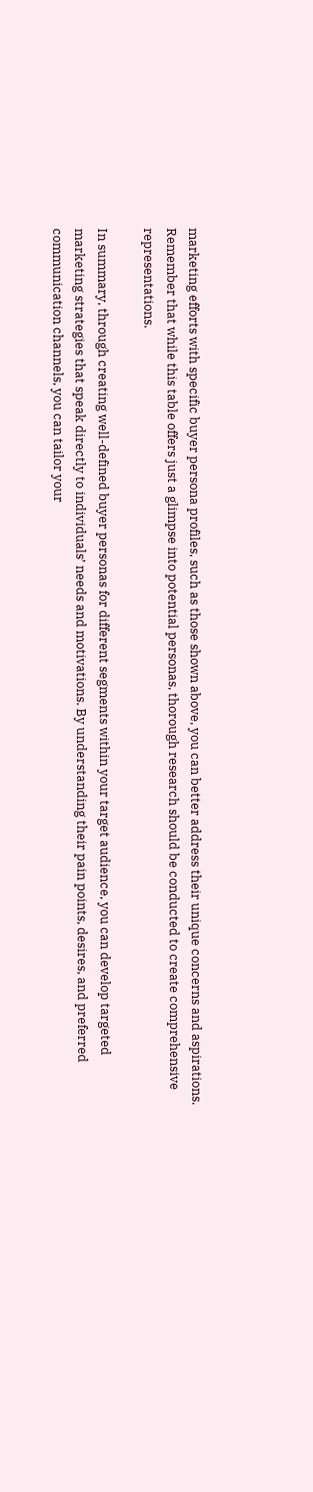marketing efforts with specific buyer persona profiles, such as those shown above, you can better address their unique concerns and aspirations. Remember that while this table offers just a glimpse into potential personas, thorough research should be conducted to create comprehensive representations.

In summary, through creating well-defined buyer personas for different segments within your target audience, you can develop targeted marketing strategies that speak directly to individuals’ needs and motivations. By understanding their pain points, desires, and preferred communication channels, you can tailor your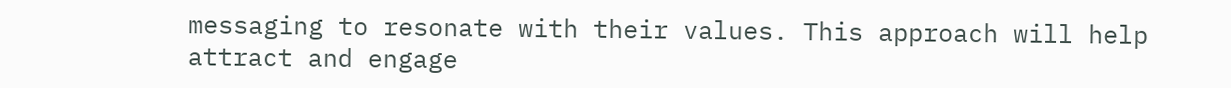messaging to resonate with their values. This approach will help attract and engage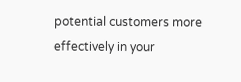potential customers more effectively in your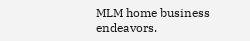MLM home business endeavors.